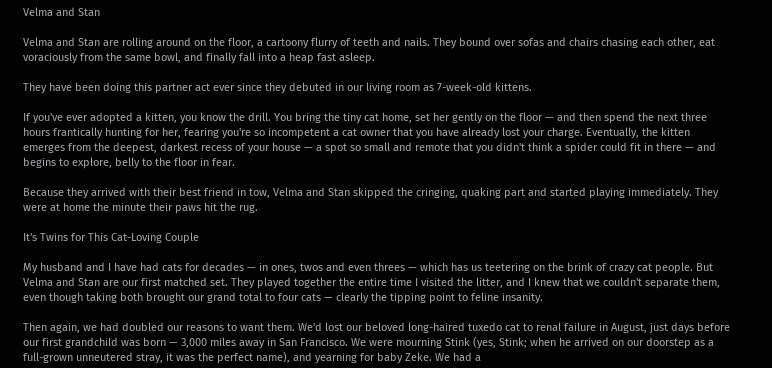Velma and Stan

Velma and Stan are rolling around on the floor, a cartoony flurry of teeth and nails. They bound over sofas and chairs chasing each other, eat voraciously from the same bowl, and finally fall into a heap fast asleep.

They have been doing this partner act ever since they debuted in our living room as 7-week-old kittens.

If you've ever adopted a kitten, you know the drill. You bring the tiny cat home, set her gently on the floor — and then spend the next three hours frantically hunting for her, fearing you're so incompetent a cat owner that you have already lost your charge. Eventually, the kitten emerges from the deepest, darkest recess of your house — a spot so small and remote that you didn't think a spider could fit in there — and begins to explore, belly to the floor in fear.

Because they arrived with their best friend in tow, Velma and Stan skipped the cringing, quaking part and started playing immediately. They were at home the minute their paws hit the rug.

It's Twins for This Cat-Loving Couple

My husband and I have had cats for decades — in ones, twos and even threes — which has us teetering on the brink of crazy cat people. But Velma and Stan are our first matched set. They played together the entire time I visited the litter, and I knew that we couldn't separate them, even though taking both brought our grand total to four cats — clearly the tipping point to feline insanity.

Then again, we had doubled our reasons to want them. We'd lost our beloved long-haired tuxedo cat to renal failure in August, just days before our first grandchild was born — 3,000 miles away in San Francisco. We were mourning Stink (yes, Stink; when he arrived on our doorstep as a full-grown unneutered stray, it was the perfect name), and yearning for baby Zeke. We had a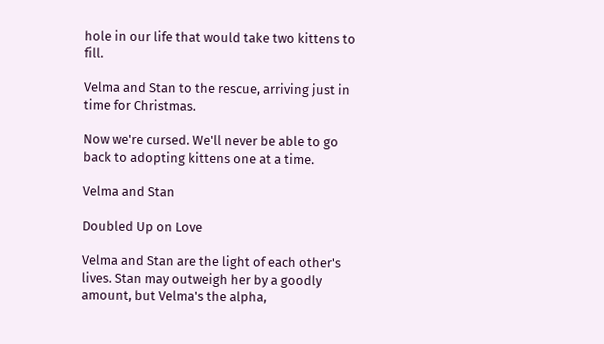hole in our life that would take two kittens to fill.

Velma and Stan to the rescue, arriving just in time for Christmas.

Now we're cursed. We'll never be able to go back to adopting kittens one at a time.

Velma and Stan

Doubled Up on Love

Velma and Stan are the light of each other's lives. Stan may outweigh her by a goodly amount, but Velma's the alpha,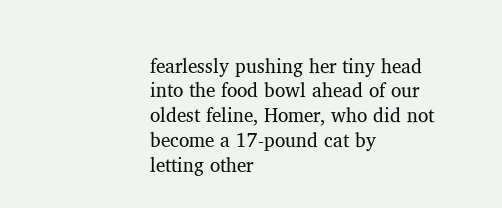fearlessly pushing her tiny head into the food bowl ahead of our oldest feline, Homer, who did not become a 17-pound cat by letting other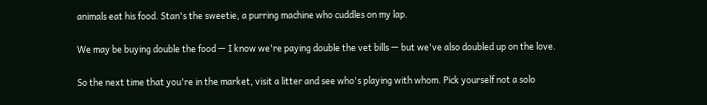animals eat his food. Stan's the sweetie, a purring machine who cuddles on my lap.

We may be buying double the food — I know we're paying double the vet bills — but we've also doubled up on the love.

So the next time that you're in the market, visit a litter and see who's playing with whom. Pick yourself not a solo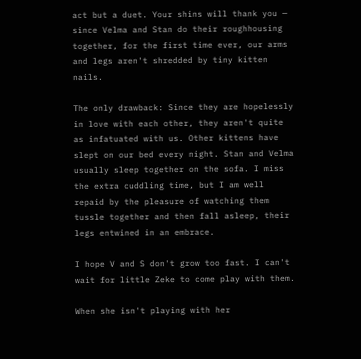act but a duet. Your shins will thank you — since Velma and Stan do their roughhousing together, for the first time ever, our arms and legs aren't shredded by tiny kitten nails.

The only drawback: Since they are hopelessly in love with each other, they aren't quite as infatuated with us. Other kittens have slept on our bed every night. Stan and Velma usually sleep together on the sofa. I miss the extra cuddling time, but I am well repaid by the pleasure of watching them tussle together and then fall asleep, their legs entwined in an embrace.

I hope V and S don't grow too fast. I can't wait for little Zeke to come play with them.

When she isn't playing with her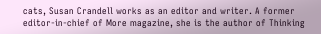cats, Susan Crandell works as an editor and writer. A former editor-in-chief of More magazine, she is the author of Thinking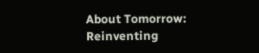About Tomorrow: Reinventing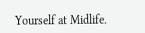Yourself at Midlife.